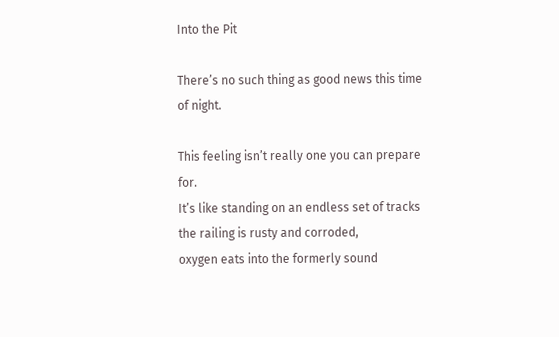Into the Pit

There’s no such thing as good news this time of night.

This feeling isn’t really one you can prepare for.
It’s like standing on an endless set of tracks
the railing is rusty and corroded,
oxygen eats into the formerly sound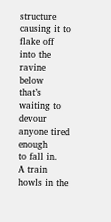structure
causing it to flake off into the ravine below
that’s waiting to devour anyone tired enough
to fall in.
A train howls in the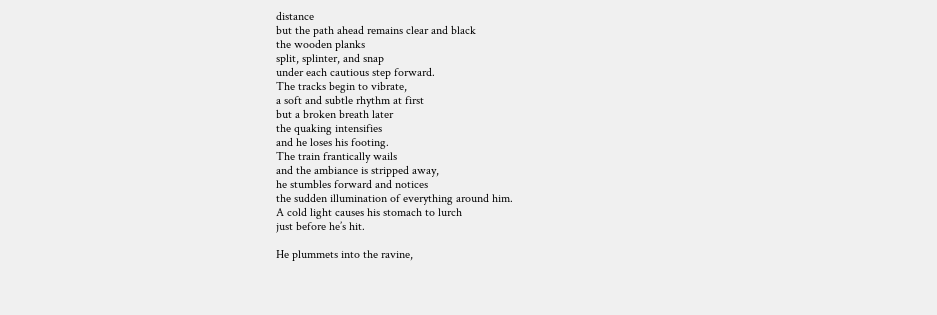distance
but the path ahead remains clear and black
the wooden planks
split, splinter, and snap
under each cautious step forward.
The tracks begin to vibrate,
a soft and subtle rhythm at first
but a broken breath later
the quaking intensifies
and he loses his footing.
The train frantically wails
and the ambiance is stripped away,
he stumbles forward and notices
the sudden illumination of everything around him.
A cold light causes his stomach to lurch
just before he’s hit.

He plummets into the ravine,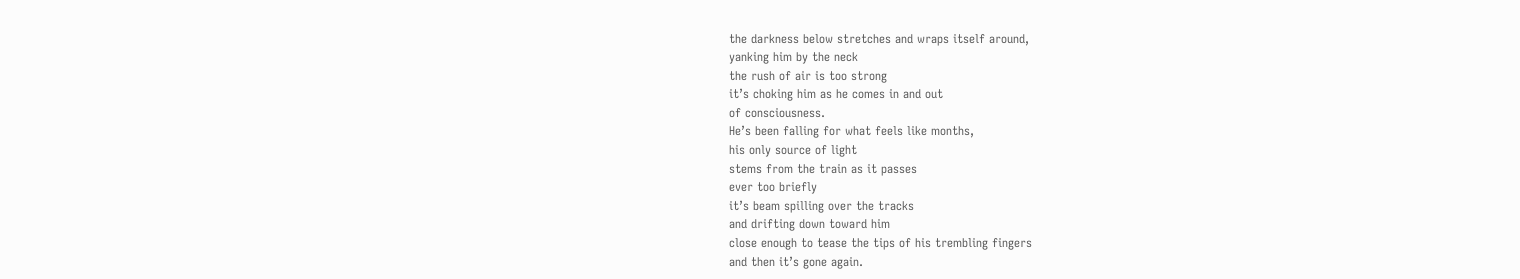the darkness below stretches and wraps itself around,
yanking him by the neck
the rush of air is too strong
it’s choking him as he comes in and out
of consciousness.
He’s been falling for what feels like months,
his only source of light
stems from the train as it passes
ever too briefly
it’s beam spilling over the tracks
and drifting down toward him
close enough to tease the tips of his trembling fingers
and then it’s gone again.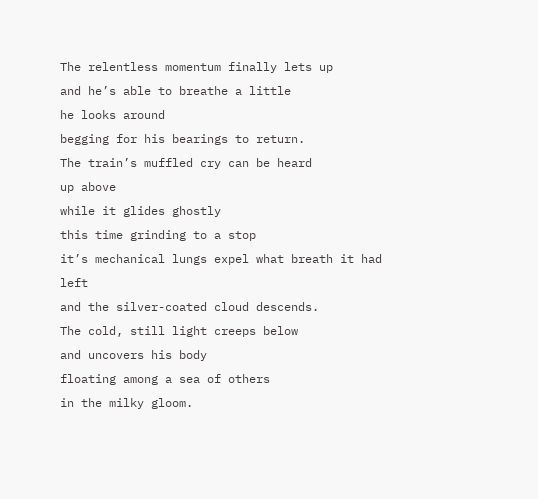The relentless momentum finally lets up
and he’s able to breathe a little
he looks around
begging for his bearings to return.
The train’s muffled cry can be heard
up above
while it glides ghostly
this time grinding to a stop
it’s mechanical lungs expel what breath it had left
and the silver-coated cloud descends.
The cold, still light creeps below
and uncovers his body
floating among a sea of others
in the milky gloom.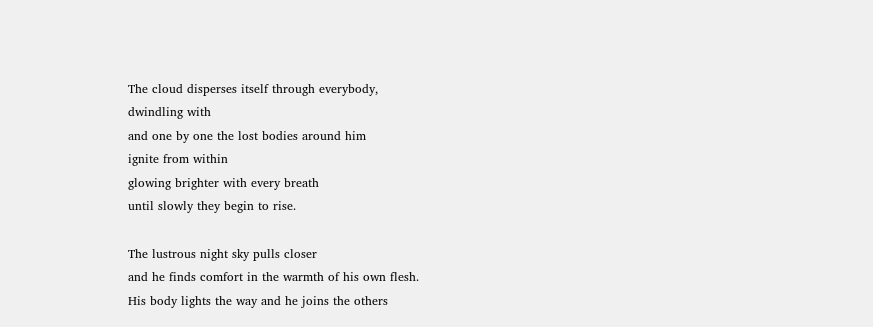The cloud disperses itself through everybody,
dwindling with
and one by one the lost bodies around him
ignite from within
glowing brighter with every breath
until slowly they begin to rise.

The lustrous night sky pulls closer
and he finds comfort in the warmth of his own flesh.
His body lights the way and he joins the others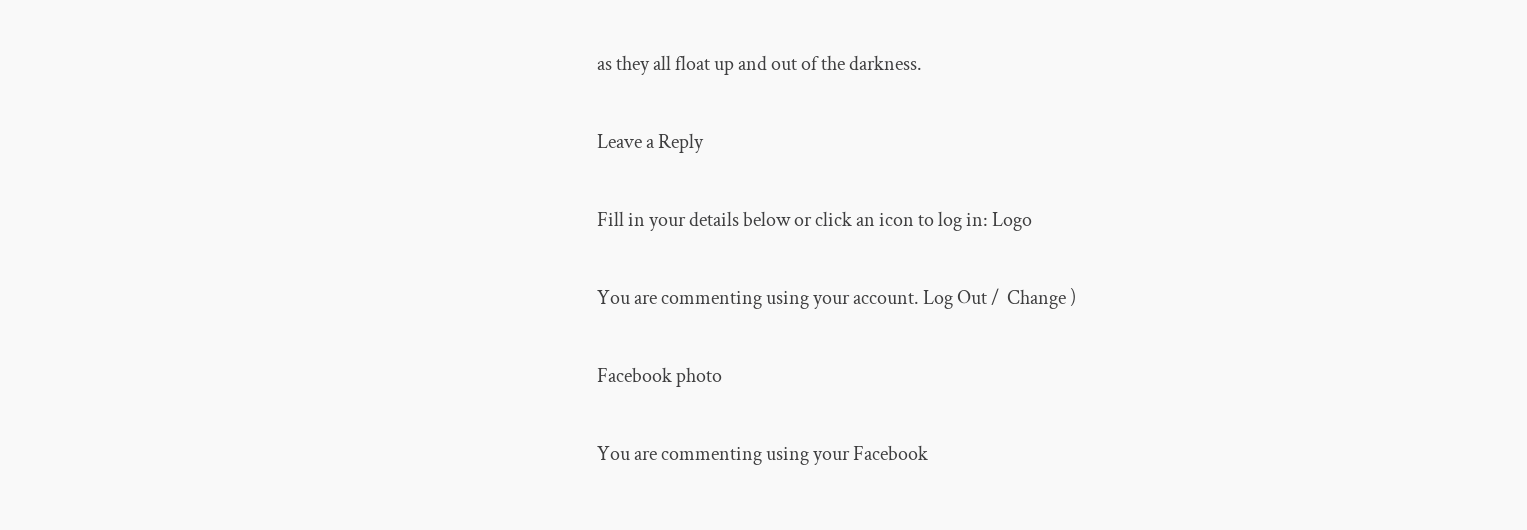as they all float up and out of the darkness.

Leave a Reply

Fill in your details below or click an icon to log in: Logo

You are commenting using your account. Log Out /  Change )

Facebook photo

You are commenting using your Facebook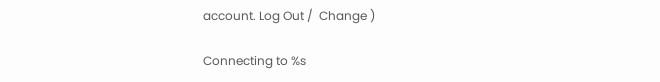account. Log Out /  Change )

Connecting to %s